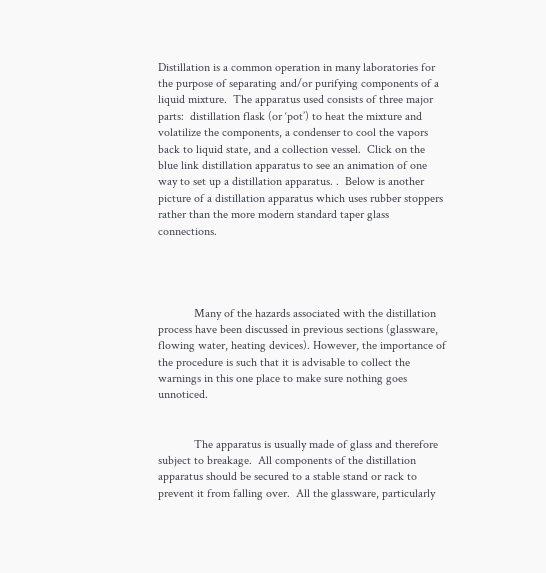Distillation is a common operation in many laboratories for the purpose of separating and/or purifying components of a liquid mixture.  The apparatus used consists of three major parts:  distillation flask (or ‘pot’) to heat the mixture and volatilize the components, a condenser to cool the vapors back to liquid state, and a collection vessel.  Click on the blue link distillation apparatus to see an animation of one way to set up a distillation apparatus. .  Below is another picture of a distillation apparatus which uses rubber stoppers rather than the more modern standard taper glass connections.




            Many of the hazards associated with the distillation process have been discussed in previous sections (glassware, flowing water, heating devices). However, the importance of the procedure is such that it is advisable to collect the warnings in this one place to make sure nothing goes unnoticed.


            The apparatus is usually made of glass and therefore subject to breakage.  All components of the distillation apparatus should be secured to a stable stand or rack to prevent it from falling over.  All the glassware, particularly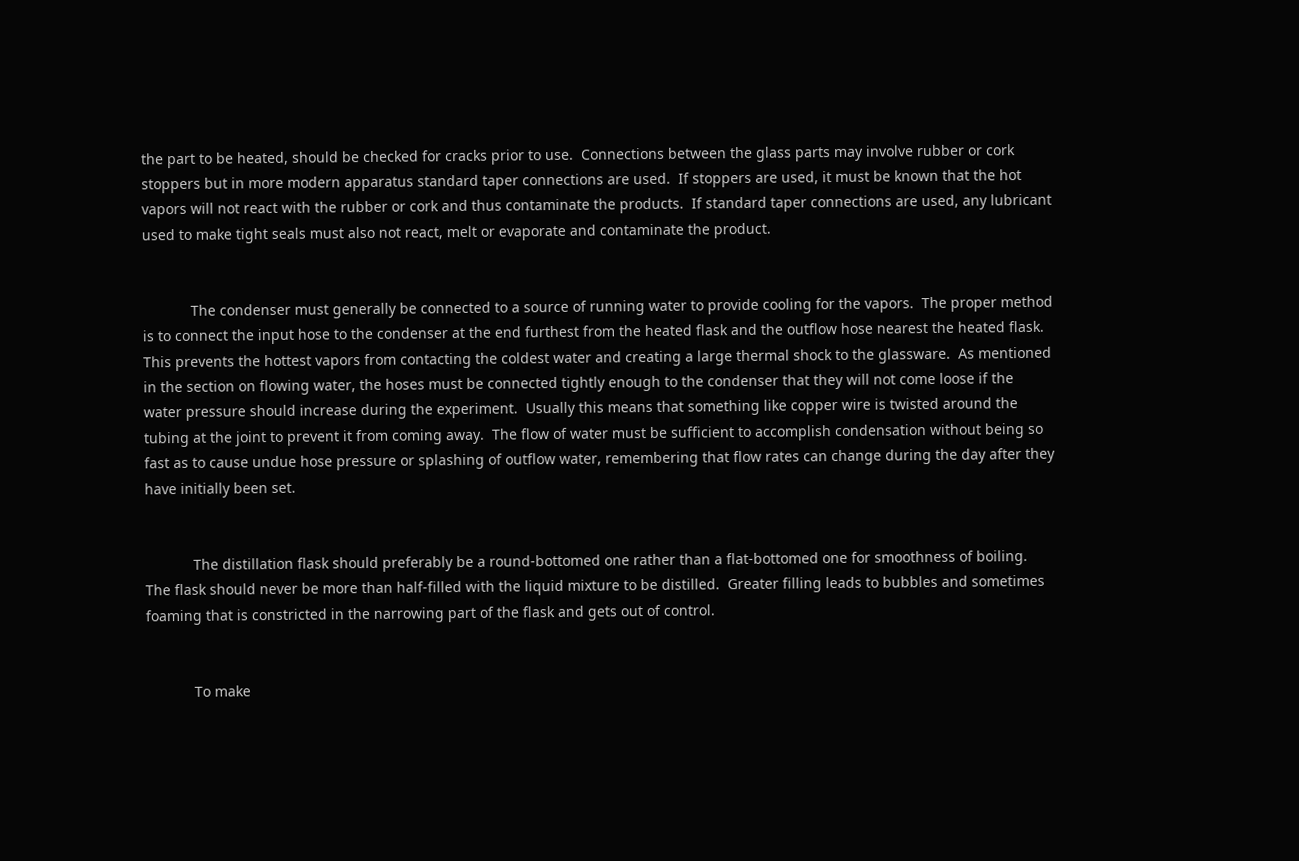the part to be heated, should be checked for cracks prior to use.  Connections between the glass parts may involve rubber or cork stoppers but in more modern apparatus standard taper connections are used.  If stoppers are used, it must be known that the hot vapors will not react with the rubber or cork and thus contaminate the products.  If standard taper connections are used, any lubricant used to make tight seals must also not react, melt or evaporate and contaminate the product.


            The condenser must generally be connected to a source of running water to provide cooling for the vapors.  The proper method is to connect the input hose to the condenser at the end furthest from the heated flask and the outflow hose nearest the heated flask.  This prevents the hottest vapors from contacting the coldest water and creating a large thermal shock to the glassware.  As mentioned in the section on flowing water, the hoses must be connected tightly enough to the condenser that they will not come loose if the water pressure should increase during the experiment.  Usually this means that something like copper wire is twisted around the tubing at the joint to prevent it from coming away.  The flow of water must be sufficient to accomplish condensation without being so fast as to cause undue hose pressure or splashing of outflow water, remembering that flow rates can change during the day after they have initially been set.


            The distillation flask should preferably be a round-bottomed one rather than a flat-bottomed one for smoothness of boiling.  The flask should never be more than half-filled with the liquid mixture to be distilled.  Greater filling leads to bubbles and sometimes foaming that is constricted in the narrowing part of the flask and gets out of control.


            To make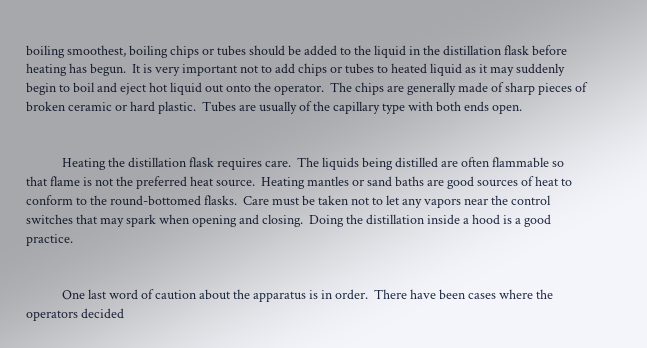boiling smoothest, boiling chips or tubes should be added to the liquid in the distillation flask before heating has begun.  It is very important not to add chips or tubes to heated liquid as it may suddenly begin to boil and eject hot liquid out onto the operator.  The chips are generally made of sharp pieces of broken ceramic or hard plastic.  Tubes are usually of the capillary type with both ends open.


            Heating the distillation flask requires care.  The liquids being distilled are often flammable so that flame is not the preferred heat source.  Heating mantles or sand baths are good sources of heat to conform to the round-bottomed flasks.  Care must be taken not to let any vapors near the control switches that may spark when opening and closing.  Doing the distillation inside a hood is a good practice.


            One last word of caution about the apparatus is in order.  There have been cases where the operators decided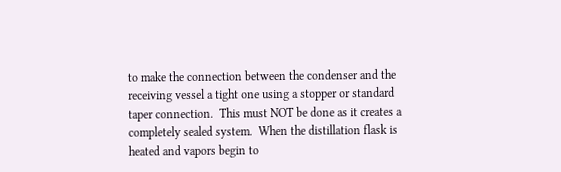to make the connection between the condenser and the receiving vessel a tight one using a stopper or standard taper connection.  This must NOT be done as it creates a completely sealed system.  When the distillation flask is heated and vapors begin to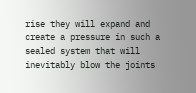rise they will expand and create a pressure in such a sealed system that will inevitably blow the joints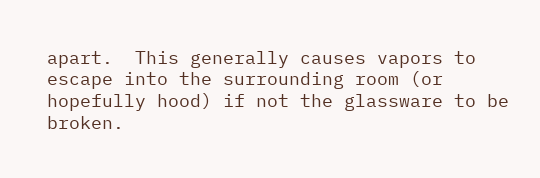apart.  This generally causes vapors to escape into the surrounding room (or hopefully hood) if not the glassware to be broken.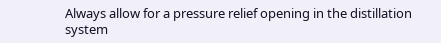Always allow for a pressure relief opening in the distillation system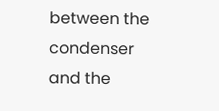between the condenser and the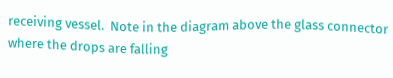receiving vessel.  Note in the diagram above the glass connector where the drops are falling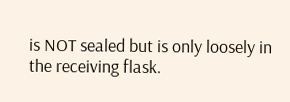is NOT sealed but is only loosely in the receiving flask.